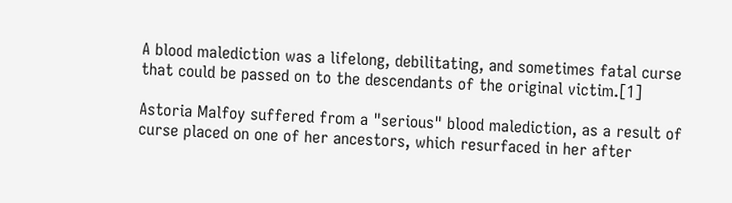A blood malediction was a lifelong, debilitating, and sometimes fatal curse that could be passed on to the descendants of the original victim.[1]

Astoria Malfoy suffered from a "serious" blood malediction, as a result of curse placed on one of her ancestors, which resurfaced in her after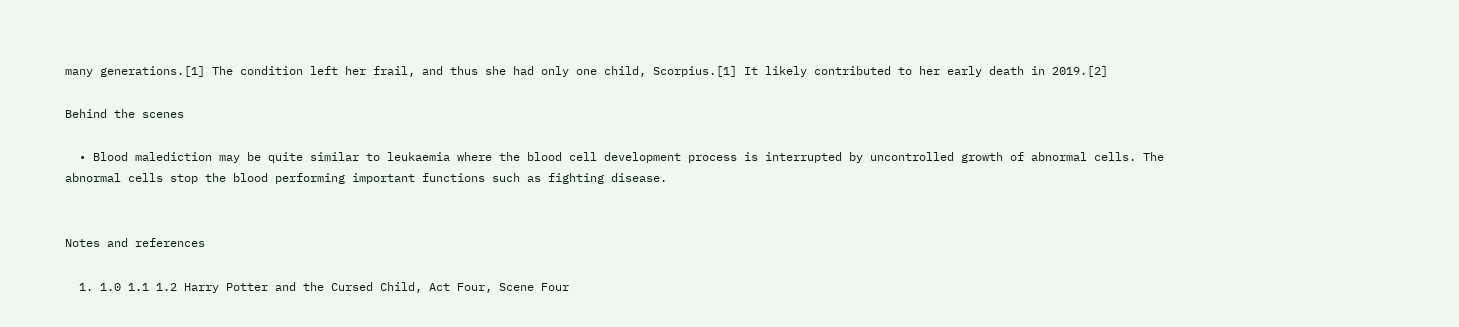many generations.[1] The condition left her frail, and thus she had only one child, Scorpius.[1] It likely contributed to her early death in 2019.[2]

Behind the scenes

  • Blood malediction may be quite similar to leukaemia where the blood cell development process is interrupted by uncontrolled growth of abnormal cells. The abnormal cells stop the blood performing important functions such as fighting disease.


Notes and references

  1. 1.0 1.1 1.2 Harry Potter and the Cursed Child, Act Four, Scene Four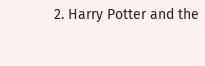2. Harry Potter and the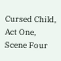Cursed Child, Act One, Scene Four